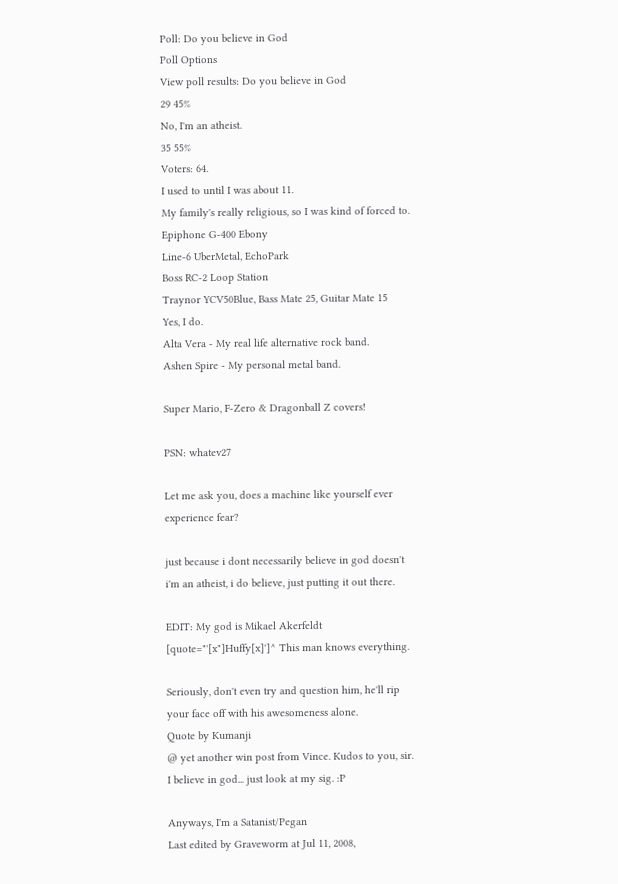Poll: Do you believe in God
Poll Options
View poll results: Do you believe in God
29 45%
No, I'm an atheist.
35 55%
Voters: 64.
I used to until I was about 11.
My family's really religious, so I was kind of forced to.
Epiphone G-400 Ebony
Line-6 UberMetal, EchoPark
Boss RC-2 Loop Station
Traynor YCV50Blue, Bass Mate 25, Guitar Mate 15
Yes, I do.
Alta Vera - My real life alternative rock band.
Ashen Spire - My personal metal band.

Super Mario, F-Zero & Dragonball Z covers!

PSN: whatev27

Let me ask you, does a machine like yourself ever experience fear?

just because i dont necessarily believe in god doesn't i'm an atheist, i do believe, just putting it out there.

EDIT: My god is Mikael Akerfeldt
[quote="'[x"]Huffy[x]']^ This man knows everything.

Seriously, don't even try and question him, he'll rip your face off with his awesomeness alone.
Quote by Kumanji
@ yet another win post from Vince. Kudos to you, sir.
I believe in god... just look at my sig. :P

Anyways, I'm a Satanist/Pegan
Last edited by Graveworm at Jul 11, 2008,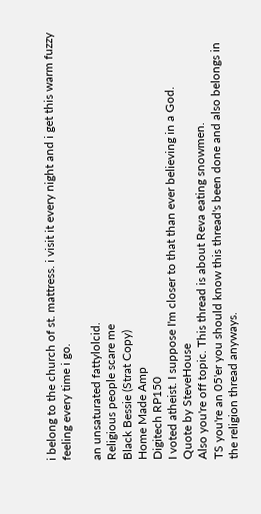i belong to the church of st. mattress. i visit it every night and i get this warm fuzzy feeling every time i go.

an unsaturated fattylolcid.
Religious people scare me
Black Bessie (Strat Copy)
Home Made Amp
Digitech RP150
I voted atheist. I suppose I'm closer to that than ever believing in a God.
Quote by SteveHouse
Also you're off topic. This thread is about Reva eating snowmen.
TS you're an 05'er you should know this thread's been done and also belongs in the religion thread anyways.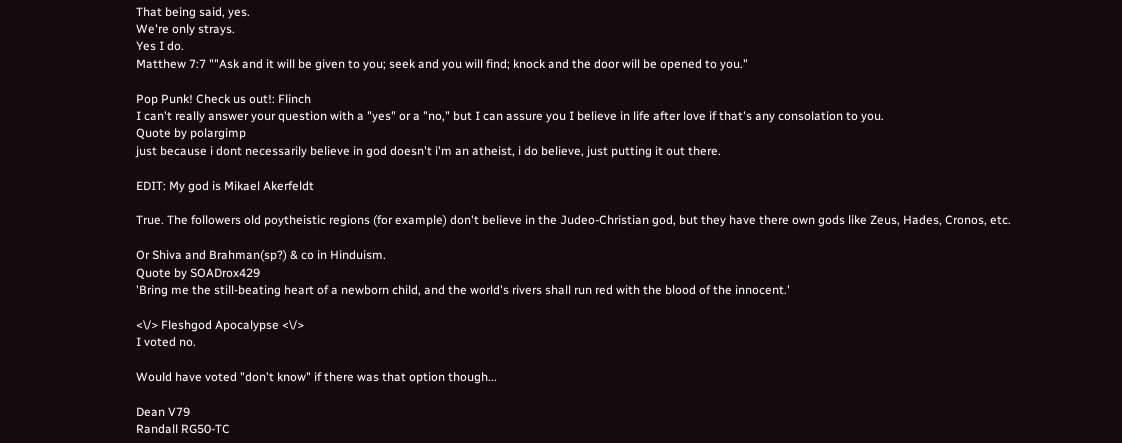That being said, yes.
We're only strays.
Yes I do.
Matthew 7:7 ""Ask and it will be given to you; seek and you will find; knock and the door will be opened to you."

Pop Punk! Check us out!: Flinch
I can't really answer your question with a "yes" or a "no," but I can assure you I believe in life after love if that's any consolation to you.
Quote by polargimp
just because i dont necessarily believe in god doesn't i'm an atheist, i do believe, just putting it out there.

EDIT: My god is Mikael Akerfeldt

True. The followers old poytheistic regions (for example) don't believe in the Judeo-Christian god, but they have there own gods like Zeus, Hades, Cronos, etc.

Or Shiva and Brahman(sp?) & co in Hinduism.
Quote by SOADrox429
'Bring me the still-beating heart of a newborn child, and the world's rivers shall run red with the blood of the innocent.'

<\/> Fleshgod Apocalypse <\/>
I voted no.

Would have voted "don't know" if there was that option though...

Dean V79
Randall RG50-TC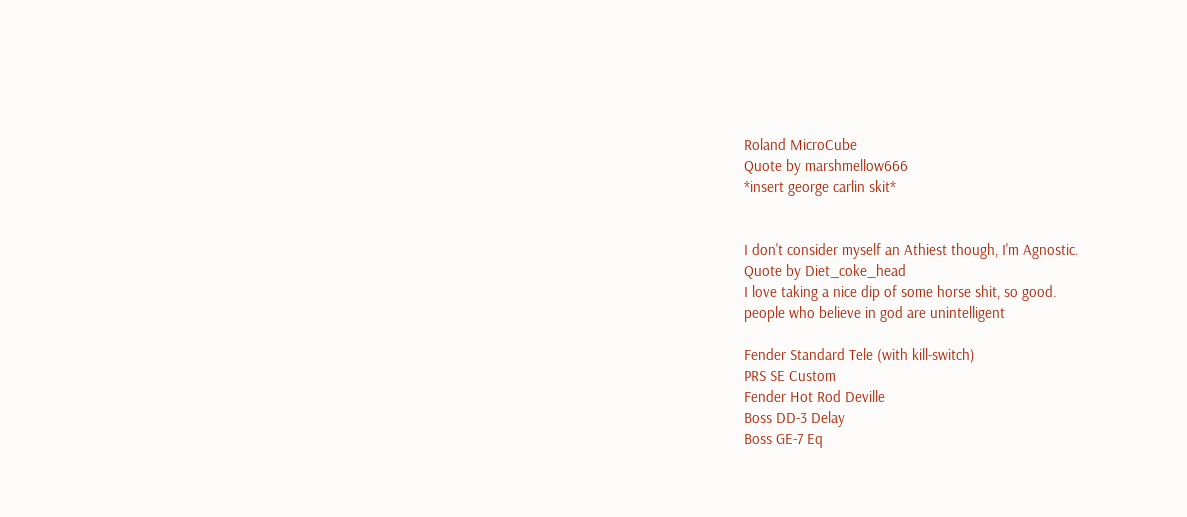Roland MicroCube
Quote by marshmellow666
*insert george carlin skit*


I don't consider myself an Athiest though, I'm Agnostic.
Quote by Diet_coke_head
I love taking a nice dip of some horse shit, so good.
people who believe in god are unintelligent

Fender Standard Tele (with kill-switch)
PRS SE Custom
Fender Hot Rod Deville
Boss DD-3 Delay
Boss GE-7 Eq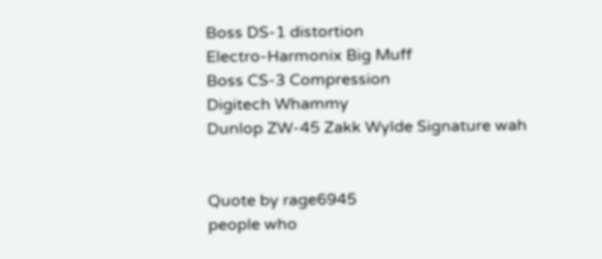Boss DS-1 distortion
Electro-Harmonix Big Muff
Boss CS-3 Compression
Digitech Whammy
Dunlop ZW-45 Zakk Wylde Signature wah


Quote by rage6945
people who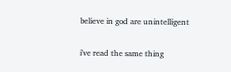believe in god are unintelligent

i've read the same thing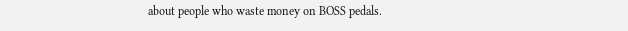about people who waste money on BOSS pedals.